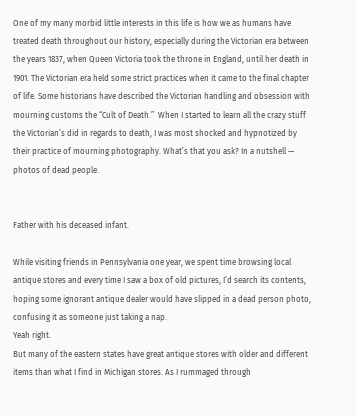One of my many morbid little interests in this life is how we as humans have treated death throughout our history, especially during the Victorian era between the years 1837, when Queen Victoria took the throne in England, until her death in 1901. The Victorian era held some strict practices when it came to the final chapter of life. Some historians have described the Victorian handling and obsession with mourning customs the “Cult of Death.”  When I started to learn all the crazy stuff the Victorian’s did in regards to death, I was most shocked and hypnotized by their practice of mourning photography. What’s that you ask? In a nutshell — photos of dead people.


Father with his deceased infant.

While visiting friends in Pennsylvania one year, we spent time browsing local antique stores and every time I saw a box of old pictures, I’d search its contents, hoping some ignorant antique dealer would have slipped in a dead person photo, confusing it as someone just taking a nap.
Yeah right.
But many of the eastern states have great antique stores with older and different items than what I find in Michigan stores. As I rummaged through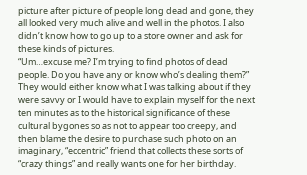picture after picture of people long dead and gone, they all looked very much alive and well in the photos. I also didn’t know how to go up to a store owner and ask for these kinds of pictures.
“Um…excuse me? I’m trying to find photos of dead people. Do you have any or know who’s dealing them?”
They would either know what I was talking about if they were savvy or I would have to explain myself for the next ten minutes as to the historical significance of these cultural bygones so as not to appear too creepy, and then blame the desire to purchase such photo on an imaginary, “eccentric” friend that collects these sorts of “crazy things” and really wants one for her birthday.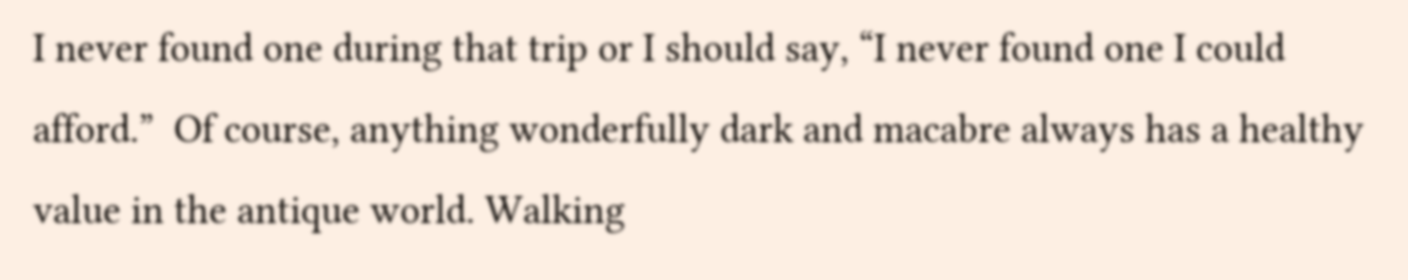I never found one during that trip or I should say, “I never found one I could afford.”  Of course, anything wonderfully dark and macabre always has a healthy value in the antique world. Walking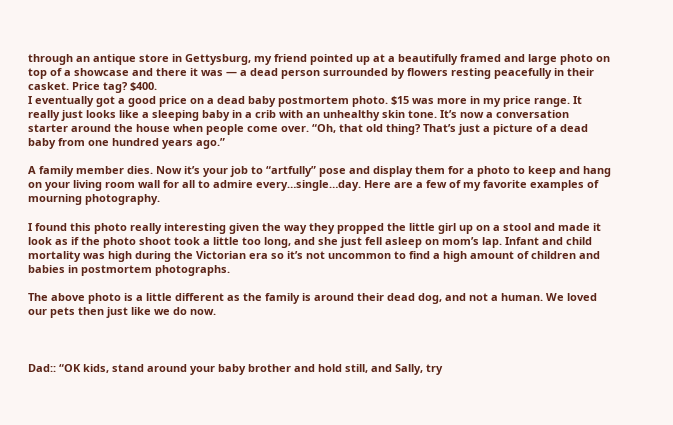through an antique store in Gettysburg, my friend pointed up at a beautifully framed and large photo on top of a showcase and there it was — a dead person surrounded by flowers resting peacefully in their casket. Price tag? $400.
I eventually got a good price on a dead baby postmortem photo. $15 was more in my price range. It really just looks like a sleeping baby in a crib with an unhealthy skin tone. It’s now a conversation starter around the house when people come over. “Oh, that old thing? That’s just a picture of a dead baby from one hundred years ago.”

A family member dies. Now it’s your job to “artfully” pose and display them for a photo to keep and hang on your living room wall for all to admire every…single…day. Here are a few of my favorite examples of mourning photography.

I found this photo really interesting given the way they propped the little girl up on a stool and made it look as if the photo shoot took a little too long, and she just fell asleep on mom’s lap. Infant and child mortality was high during the Victorian era so it’s not uncommon to find a high amount of children and babies in postmortem photographs.

The above photo is a little different as the family is around their dead dog, and not a human. We loved our pets then just like we do now.



Dad:: “OK kids, stand around your baby brother and hold still, and Sally, try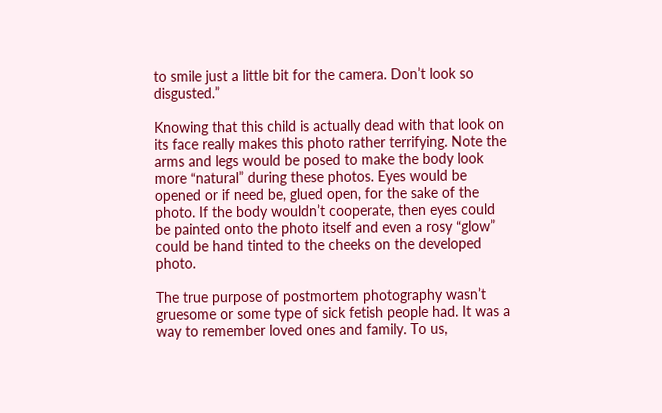to smile just a little bit for the camera. Don’t look so disgusted.”

Knowing that this child is actually dead with that look on its face really makes this photo rather terrifying. Note the arms and legs would be posed to make the body look more “natural” during these photos. Eyes would be opened or if need be, glued open, for the sake of the photo. If the body wouldn’t cooperate, then eyes could be painted onto the photo itself and even a rosy “glow” could be hand tinted to the cheeks on the developed photo.

The true purpose of postmortem photography wasn’t gruesome or some type of sick fetish people had. It was a way to remember loved ones and family. To us,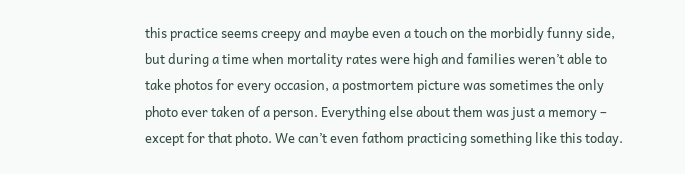this practice seems creepy and maybe even a touch on the morbidly funny side, but during a time when mortality rates were high and families weren’t able to take photos for every occasion, a postmortem picture was sometimes the only photo ever taken of a person. Everything else about them was just a memory – except for that photo. We can’t even fathom practicing something like this today.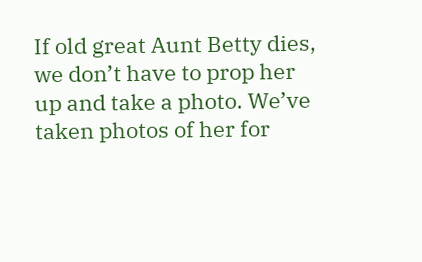If old great Aunt Betty dies, we don’t have to prop her up and take a photo. We’ve taken photos of her for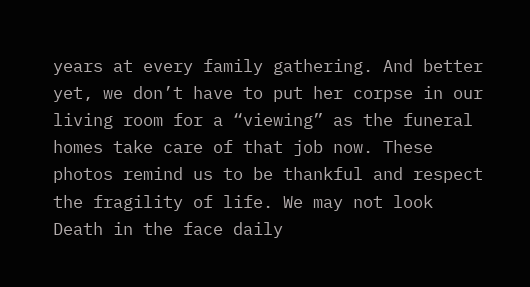years at every family gathering. And better yet, we don’t have to put her corpse in our living room for a “viewing” as the funeral homes take care of that job now. These photos remind us to be thankful and respect the fragility of life. We may not look Death in the face daily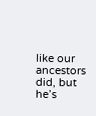like our ancestors did, but he’s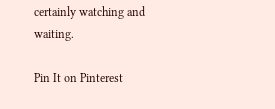certainly watching and waiting.

Pin It on Pinterest